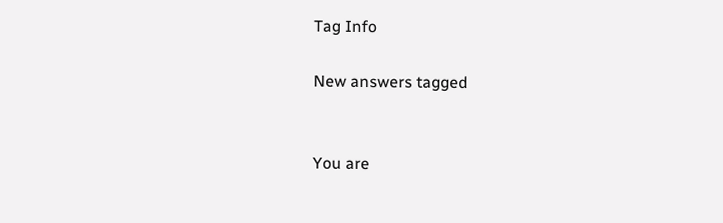Tag Info

New answers tagged


You are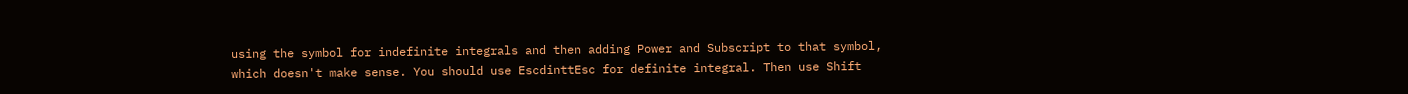using the symbol for indefinite integrals and then adding Power and Subscript to that symbol, which doesn't make sense. You should use EscdinttEsc for definite integral. Then use Shift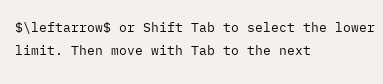$\leftarrow$ or Shift Tab to select the lower limit. Then move with Tab to the next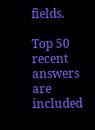fields.

Top 50 recent answers are included